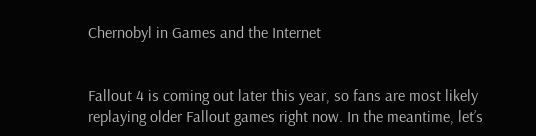Chernobyl in Games and the Internet


Fallout 4 is coming out later this year, so fans are most likely replaying older Fallout games right now. In the meantime, let’s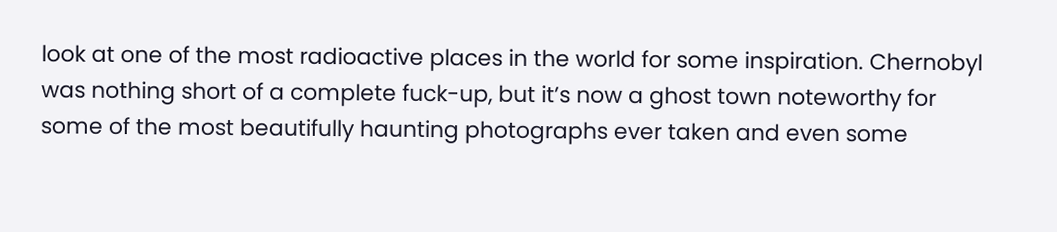look at one of the most radioactive places in the world for some inspiration. Chernobyl was nothing short of a complete fuck-up, but it’s now a ghost town noteworthy for some of the most beautifully haunting photographs ever taken and even some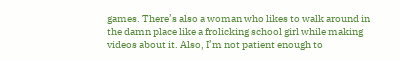games. There’s also a woman who likes to walk around in the damn place like a frolicking school girl while making videos about it. Also, I’m not patient enough to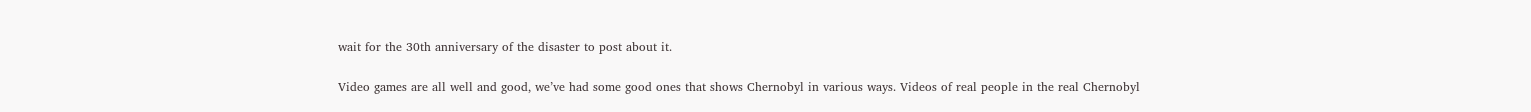wait for the 30th anniversary of the disaster to post about it.

Video games are all well and good, we’ve had some good ones that shows Chernobyl in various ways. Videos of real people in the real Chernobyl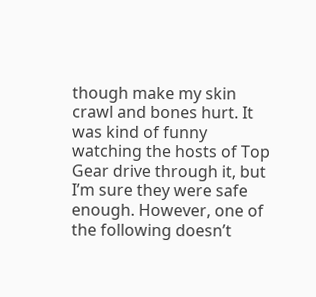though make my skin crawl and bones hurt. It was kind of funny watching the hosts of Top Gear drive through it, but I’m sure they were safe enough. However, one of the following doesn’t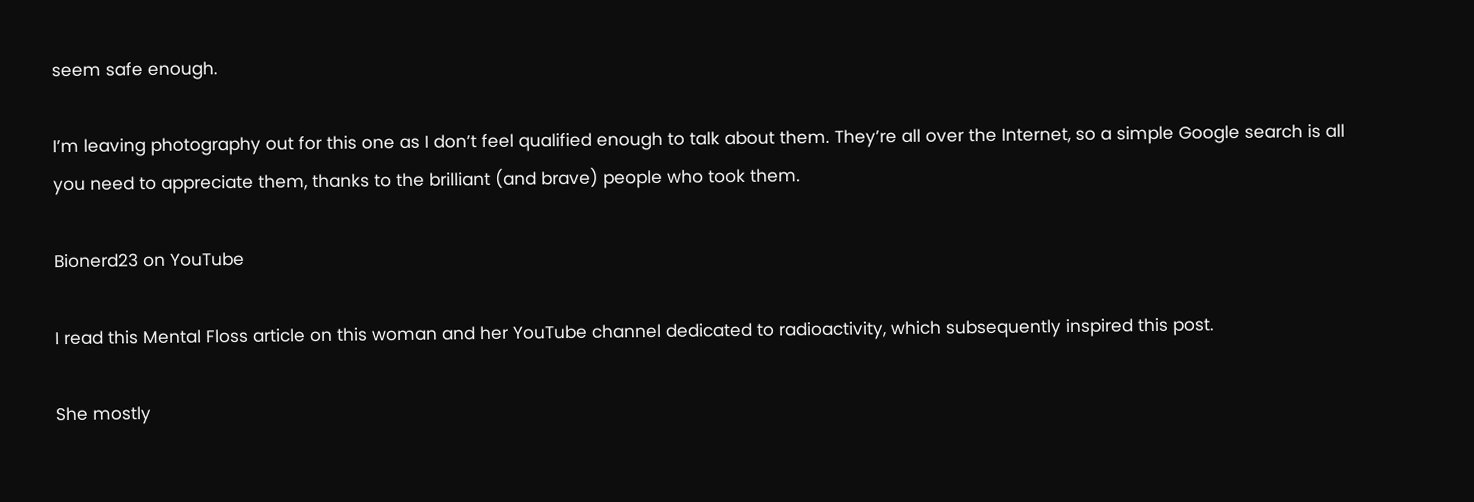seem safe enough.

I’m leaving photography out for this one as I don’t feel qualified enough to talk about them. They’re all over the Internet, so a simple Google search is all you need to appreciate them, thanks to the brilliant (and brave) people who took them.

Bionerd23 on YouTube

I read this Mental Floss article on this woman and her YouTube channel dedicated to radioactivity, which subsequently inspired this post.

She mostly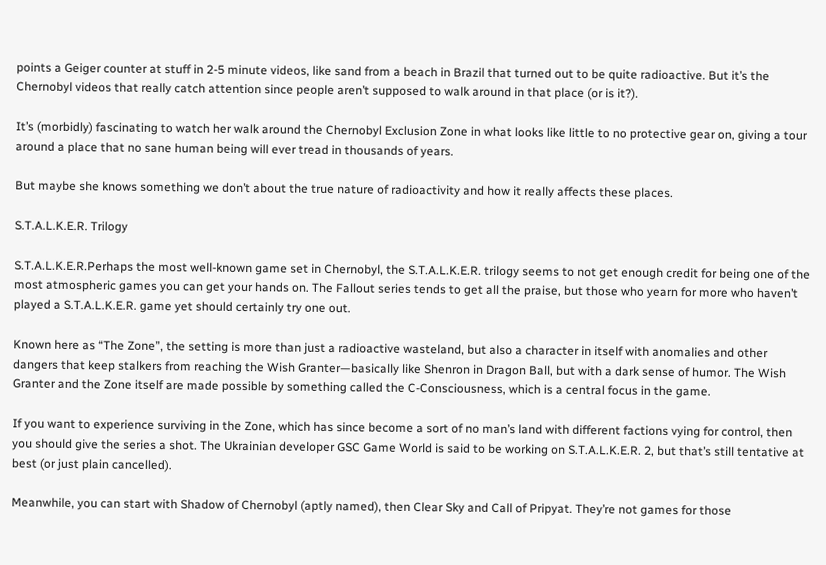points a Geiger counter at stuff in 2-5 minute videos, like sand from a beach in Brazil that turned out to be quite radioactive. But it’s the Chernobyl videos that really catch attention since people aren’t supposed to walk around in that place (or is it?).

It’s (morbidly) fascinating to watch her walk around the Chernobyl Exclusion Zone in what looks like little to no protective gear on, giving a tour around a place that no sane human being will ever tread in thousands of years.

But maybe she knows something we don’t about the true nature of radioactivity and how it really affects these places.

S.T.A.L.K.E.R. Trilogy

S.T.A.L.K.E.R.Perhaps the most well-known game set in Chernobyl, the S.T.A.L.K.E.R. trilogy seems to not get enough credit for being one of the most atmospheric games you can get your hands on. The Fallout series tends to get all the praise, but those who yearn for more who haven’t played a S.T.A.L.K.E.R. game yet should certainly try one out.

Known here as “The Zone”, the setting is more than just a radioactive wasteland, but also a character in itself with anomalies and other dangers that keep stalkers from reaching the Wish Granter—basically like Shenron in Dragon Ball, but with a dark sense of humor. The Wish Granter and the Zone itself are made possible by something called the C-Consciousness, which is a central focus in the game.

If you want to experience surviving in the Zone, which has since become a sort of no man’s land with different factions vying for control, then you should give the series a shot. The Ukrainian developer GSC Game World is said to be working on S.T.A.L.K.E.R. 2, but that’s still tentative at best (or just plain cancelled).

Meanwhile, you can start with Shadow of Chernobyl (aptly named), then Clear Sky and Call of Pripyat. They’re not games for those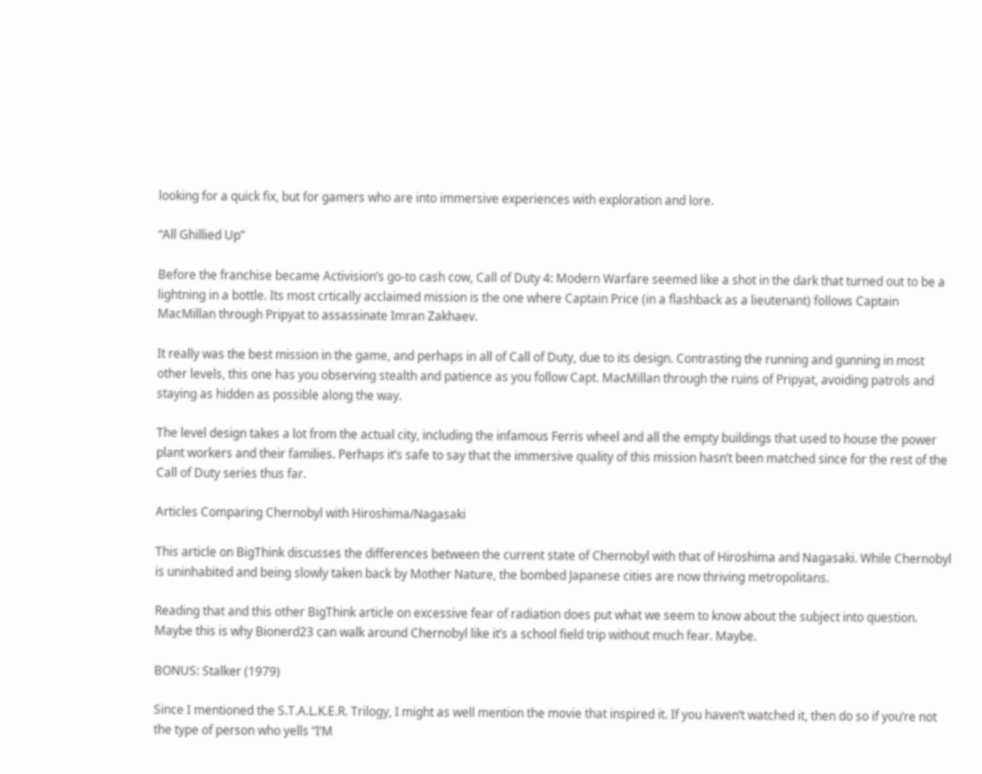looking for a quick fix, but for gamers who are into immersive experiences with exploration and lore.

“All Ghillied Up”

Before the franchise became Activision’s go-to cash cow, Call of Duty 4: Modern Warfare seemed like a shot in the dark that turned out to be a lightning in a bottle. Its most crtically acclaimed mission is the one where Captain Price (in a flashback as a lieutenant) follows Captain MacMillan through Pripyat to assassinate Imran Zakhaev.

It really was the best mission in the game, and perhaps in all of Call of Duty, due to its design. Contrasting the running and gunning in most other levels, this one has you observing stealth and patience as you follow Capt. MacMillan through the ruins of Pripyat, avoiding patrols and staying as hidden as possible along the way.

The level design takes a lot from the actual city, including the infamous Ferris wheel and all the empty buildings that used to house the power plant workers and their families. Perhaps it’s safe to say that the immersive quality of this mission hasn’t been matched since for the rest of the Call of Duty series thus far.

Articles Comparing Chernobyl with Hiroshima/Nagasaki

This article on BigThink discusses the differences between the current state of Chernobyl with that of Hiroshima and Nagasaki. While Chernobyl is uninhabited and being slowly taken back by Mother Nature, the bombed Japanese cities are now thriving metropolitans.

Reading that and this other BigThink article on excessive fear of radiation does put what we seem to know about the subject into question. Maybe this is why Bionerd23 can walk around Chernobyl like it’s a school field trip without much fear. Maybe.

BONUS: Stalker (1979)

Since I mentioned the S.T.A.L.K.E.R. Trilogy, I might as well mention the movie that inspired it. If you haven’t watched it, then do so if you’re not the type of person who yells “I’M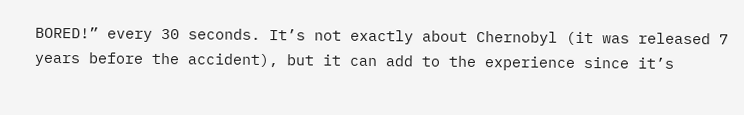BORED!” every 30 seconds. It’s not exactly about Chernobyl (it was released 7 years before the accident), but it can add to the experience since it’s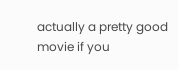actually a pretty good movie if you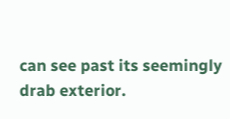can see past its seemingly drab exterior.